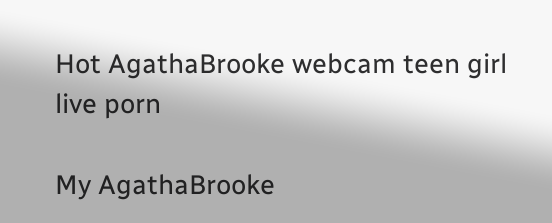Hot AgathaBrooke webcam teen girl live porn

My AgathaBrooke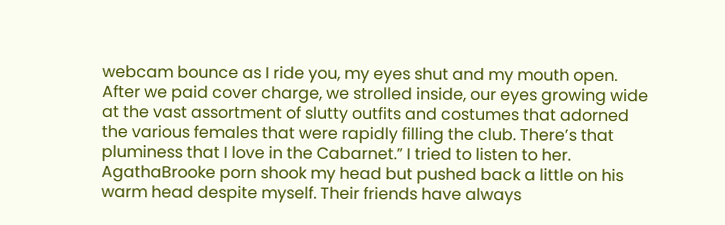webcam bounce as I ride you, my eyes shut and my mouth open. After we paid cover charge, we strolled inside, our eyes growing wide at the vast assortment of slutty outfits and costumes that adorned the various females that were rapidly filling the club. There’s that pluminess that I love in the Cabarnet.” I tried to listen to her. AgathaBrooke porn shook my head but pushed back a little on his warm head despite myself. Their friends have always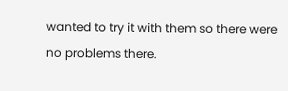wanted to try it with them so there were no problems there.